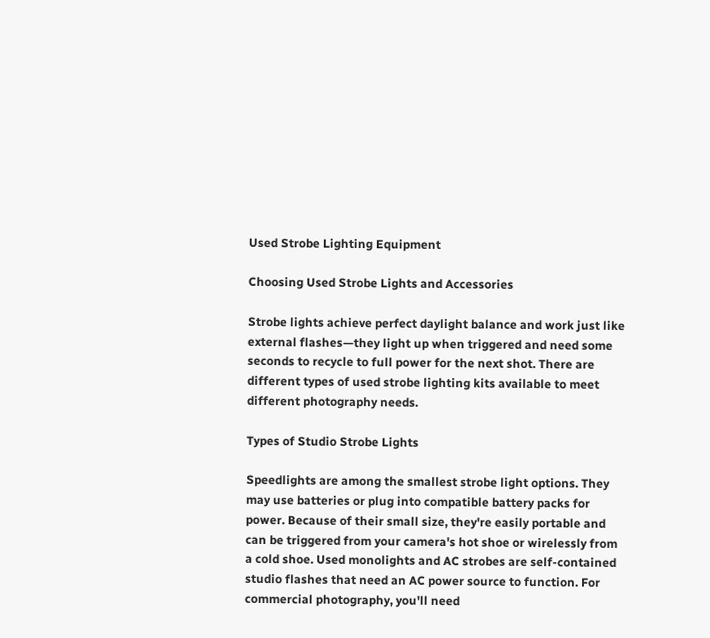Used Strobe Lighting Equipment

Choosing Used Strobe Lights and Accessories

Strobe lights achieve perfect daylight balance and work just like external flashes—they light up when triggered and need some seconds to recycle to full power for the next shot. There are different types of used strobe lighting kits available to meet different photography needs.

Types of Studio Strobe Lights

Speedlights are among the smallest strobe light options. They may use batteries or plug into compatible battery packs for power. Because of their small size, they're easily portable and can be triggered from your camera's hot shoe or wirelessly from a cold shoe. Used monolights and AC strobes are self-contained studio flashes that need an AC power source to function. For commercial photography, you'll need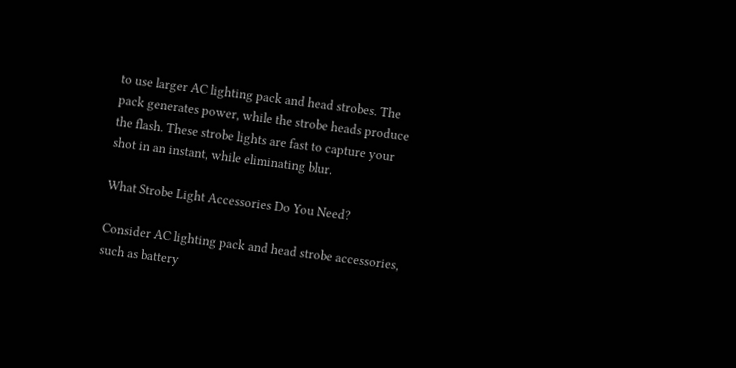to use larger AC lighting pack and head strobes. The pack generates power, while the strobe heads produce the flash. These strobe lights are fast to capture your shot in an instant, while eliminating blur.

What Strobe Light Accessories Do You Need?

Consider AC lighting pack and head strobe accessories, such as battery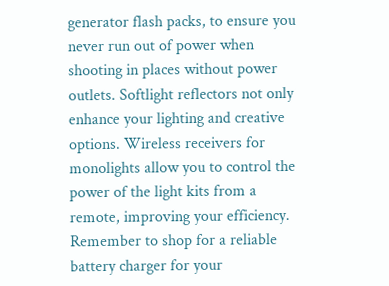generator flash packs, to ensure you never run out of power when shooting in places without power outlets. Softlight reflectors not only enhance your lighting and creative options. Wireless receivers for monolights allow you to control the power of the light kits from a remote, improving your efficiency. Remember to shop for a reliable battery charger for your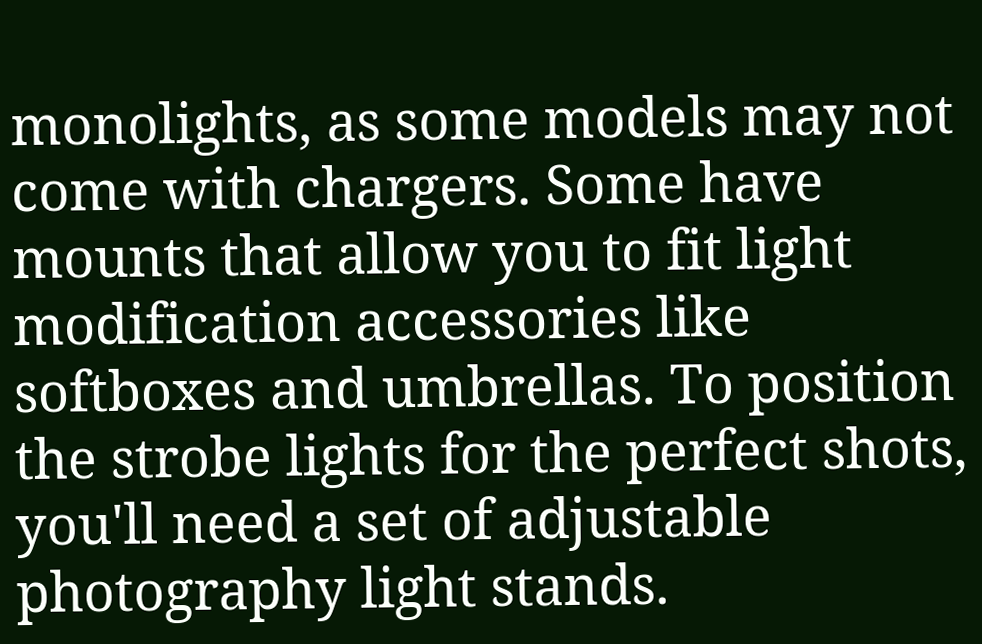monolights, as some models may not come with chargers. Some have mounts that allow you to fit light modification accessories like softboxes and umbrellas. To position the strobe lights for the perfect shots, you'll need a set of adjustable photography light stands.